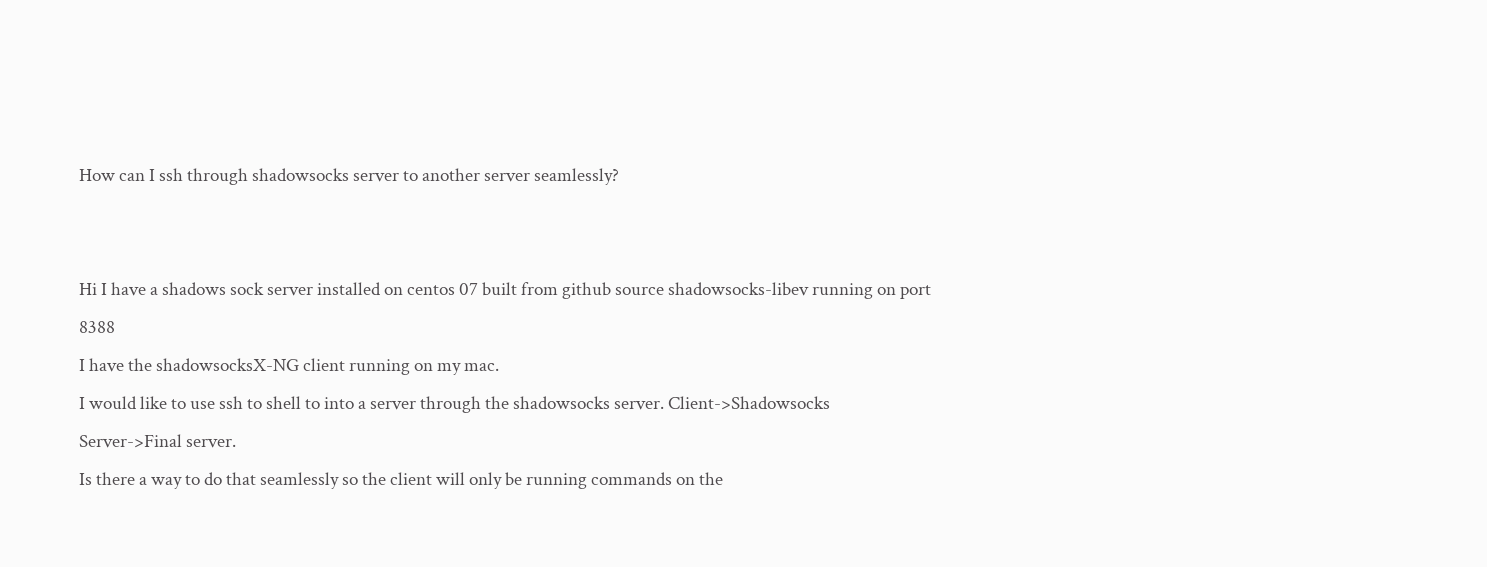How can I ssh through shadowsocks server to another server seamlessly?


Hi I have a shadows sock server installed on centos 07 built from github source shadowsocks-libev running on port 8388
I have the shadowsocksX-NG client running on my mac.
I would like to use ssh to shell to into a server through the shadowsocks server. Client->Shadowsocks Server->Final server.
Is there a way to do that seamlessly so the client will only be running commands on the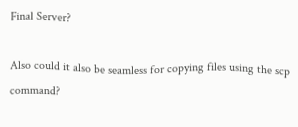Final Server?

Also could it also be seamless for copying files using the scp command?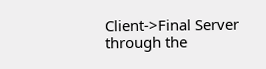Client->Final Server through the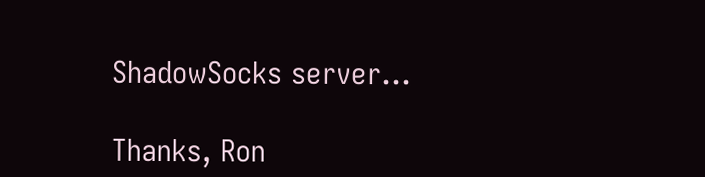ShadowSocks server…

Thanks, Ron